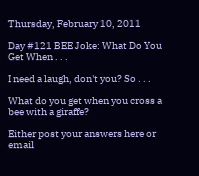Thursday, February 10, 2011

Day #121 BEE Joke: What Do You Get When . . .

I need a laugh, don't you? So . . .

What do you get when you cross a bee with a giraffe?

Either post your answers here or email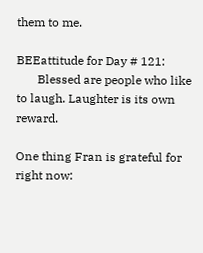them to me.

BEEattitude for Day # 121:
       Blessed are people who like to laugh. Laughter is its own reward.

One thing Fran is grateful for right now: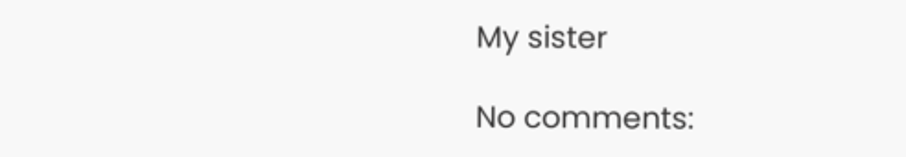My sister

No comments: